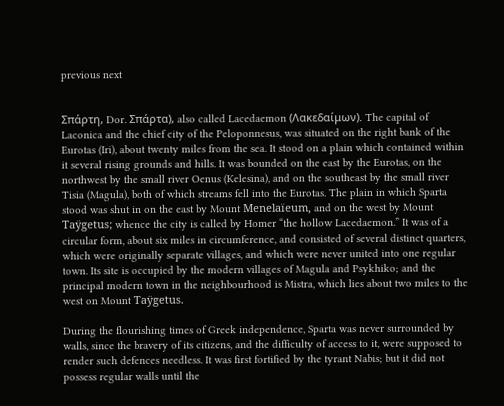previous next


Σπάρτη, Dor. Σπάρτα), also called Lacedaemon (Λακεδαίμων). The capital of Laconica and the chief city of the Peloponnesus, was situated on the right bank of the Eurotas (Iri), about twenty miles from the sea. It stood on a plain which contained within it several rising grounds and hills. It was bounded on the east by the Eurotas, on the northwest by the small river Oenus (Kelesina), and on the southeast by the small river Tisia (Magula), both of which streams fell into the Eurotas. The plain in which Sparta stood was shut in on the east by Mount Menelaïeum, and on the west by Mount Taÿgetus; whence the city is called by Homer “the hollow Lacedaemon.” It was of a circular form, about six miles in circumference, and consisted of several distinct quarters, which were originally separate villages, and which were never united into one regular town. Its site is occupied by the modern villages of Magula and Psykhiko; and the principal modern town in the neighbourhood is Mistra, which lies about two miles to the west on Mount Taÿgetus.

During the flourishing times of Greek independence, Sparta was never surrounded by walls, since the bravery of its citizens, and the difficulty of access to it, were supposed to render such defences needless. It was first fortified by the tyrant Nabis; but it did not possess regular walls until the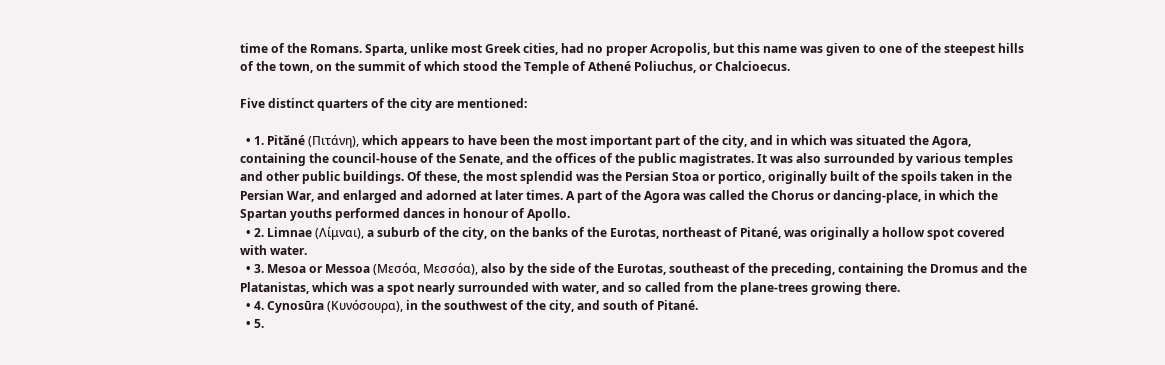time of the Romans. Sparta, unlike most Greek cities, had no proper Acropolis, but this name was given to one of the steepest hills of the town, on the summit of which stood the Temple of Athené Poliuchus, or Chalcioecus.

Five distinct quarters of the city are mentioned:

  • 1. Pităné (Πιτάνη), which appears to have been the most important part of the city, and in which was situated the Agora, containing the council-house of the Senate, and the offices of the public magistrates. It was also surrounded by various temples and other public buildings. Of these, the most splendid was the Persian Stoa or portico, originally built of the spoils taken in the Persian War, and enlarged and adorned at later times. A part of the Agora was called the Chorus or dancing-place, in which the Spartan youths performed dances in honour of Apollo.
  • 2. Limnae (Λίμναι), a suburb of the city, on the banks of the Eurotas, northeast of Pitané, was originally a hollow spot covered with water.
  • 3. Mesoa or Messoa (Μεσόα, Μεσσόα), also by the side of the Eurotas, southeast of the preceding, containing the Dromus and the Platanistas, which was a spot nearly surrounded with water, and so called from the plane-trees growing there.
  • 4. Cynosūra (Κυνόσουρα), in the southwest of the city, and south of Pitané.
  • 5.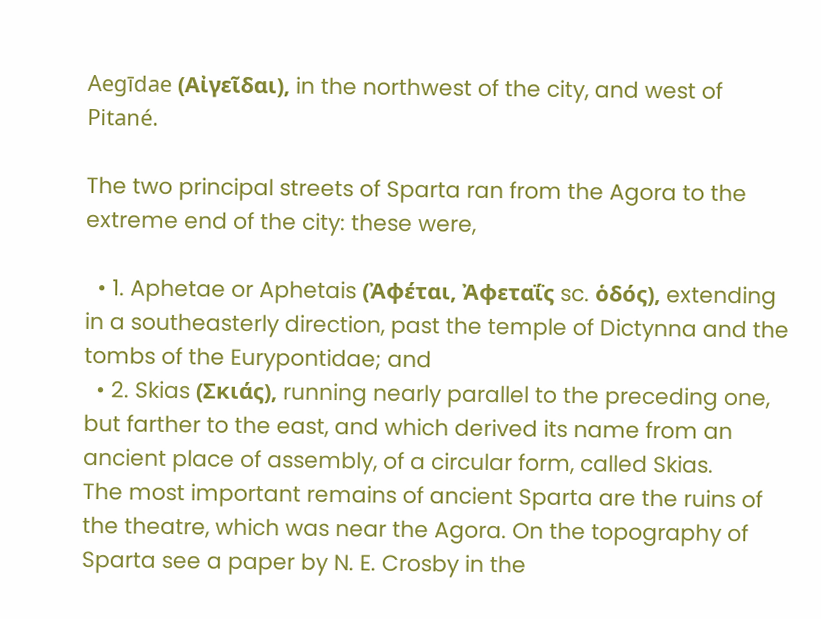Aegīdae (Αἰγεῖδαι), in the northwest of the city, and west of Pitané.

The two principal streets of Sparta ran from the Agora to the extreme end of the city: these were,

  • 1. Aphetae or Aphetais (Ἀφέται, Ἀφεταΐς sc. ὁδός), extending in a southeasterly direction, past the temple of Dictynna and the tombs of the Eurypontidae; and
  • 2. Skias (Σκιάς), running nearly parallel to the preceding one, but farther to the east, and which derived its name from an ancient place of assembly, of a circular form, called Skias.
The most important remains of ancient Sparta are the ruins of the theatre, which was near the Agora. On the topography of Sparta see a paper by N. E. Crosby in the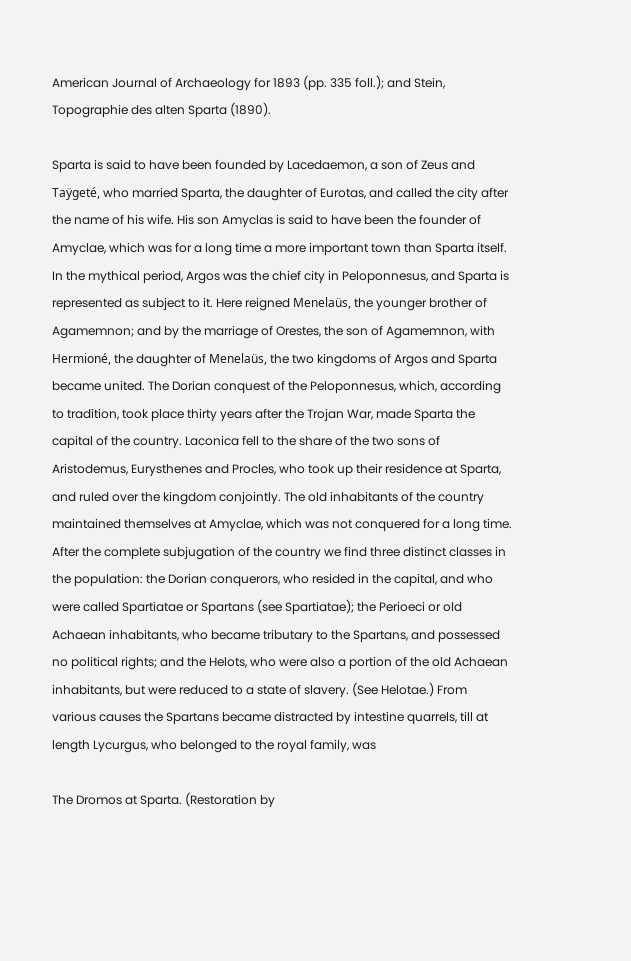American Journal of Archaeology for 1893 (pp. 335 foll.); and Stein, Topographie des alten Sparta (1890).

Sparta is said to have been founded by Lacedaemon, a son of Zeus and Taÿgeté, who married Sparta, the daughter of Eurotas, and called the city after the name of his wife. His son Amyclas is said to have been the founder of Amyclae, which was for a long time a more important town than Sparta itself. In the mythical period, Argos was the chief city in Peloponnesus, and Sparta is represented as subject to it. Here reigned Menelaüs, the younger brother of Agamemnon; and by the marriage of Orestes, the son of Agamemnon, with Hermioné, the daughter of Menelaüs, the two kingdoms of Argos and Sparta became united. The Dorian conquest of the Peloponnesus, which, according to tradition, took place thirty years after the Trojan War, made Sparta the capital of the country. Laconica fell to the share of the two sons of Aristodemus, Eurysthenes and Procles, who took up their residence at Sparta, and ruled over the kingdom conjointly. The old inhabitants of the country maintained themselves at Amyclae, which was not conquered for a long time. After the complete subjugation of the country we find three distinct classes in the population: the Dorian conquerors, who resided in the capital, and who were called Spartiatae or Spartans (see Spartiatae); the Perioeci or old Achaean inhabitants, who became tributary to the Spartans, and possessed no political rights; and the Helots, who were also a portion of the old Achaean inhabitants, but were reduced to a state of slavery. (See Helotae.) From various causes the Spartans became distracted by intestine quarrels, till at length Lycurgus, who belonged to the royal family, was

The Dromos at Sparta. (Restoration by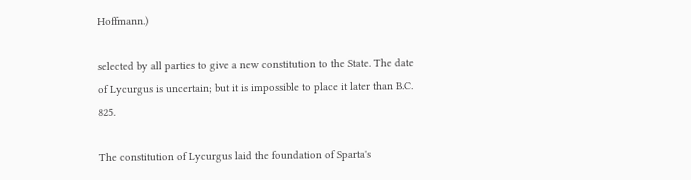Hoffmann.)

selected by all parties to give a new constitution to the State. The date of Lycurgus is uncertain; but it is impossible to place it later than B.C. 825.

The constitution of Lycurgus laid the foundation of Sparta's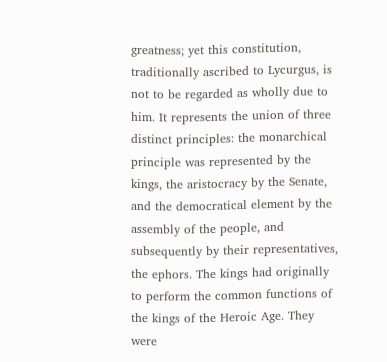greatness; yet this constitution, traditionally ascribed to Lycurgus, is not to be regarded as wholly due to him. It represents the union of three distinct principles: the monarchical principle was represented by the kings, the aristocracy by the Senate, and the democratical element by the assembly of the people, and subsequently by their representatives, the ephors. The kings had originally to perform the common functions of the kings of the Heroic Age. They were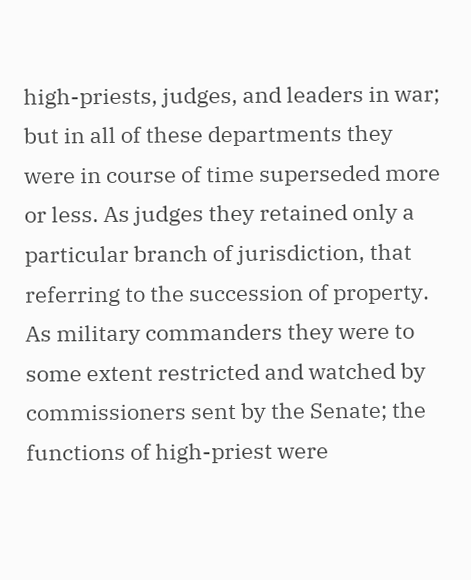high-priests, judges, and leaders in war; but in all of these departments they were in course of time superseded more or less. As judges they retained only a particular branch of jurisdiction, that referring to the succession of property. As military commanders they were to some extent restricted and watched by commissioners sent by the Senate; the functions of high-priest were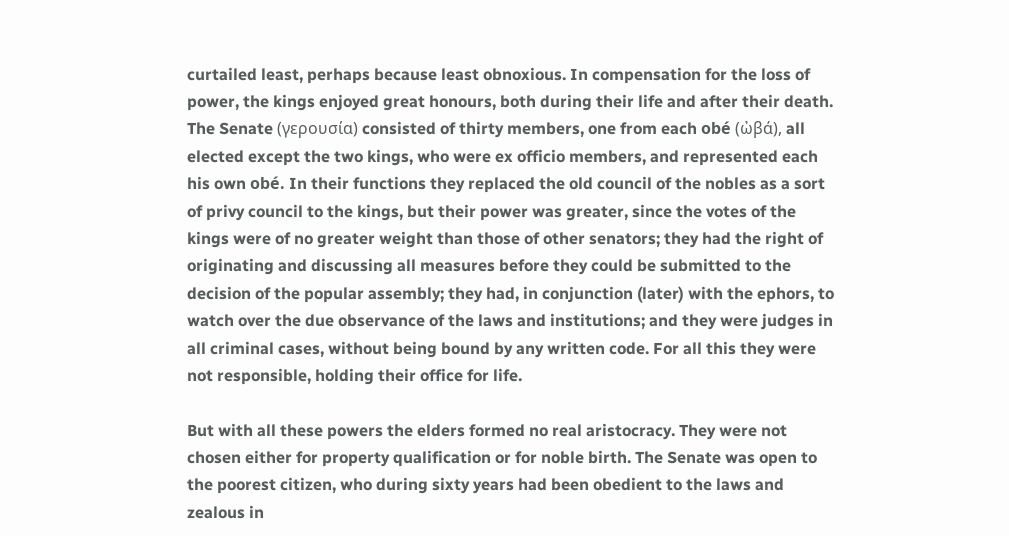curtailed least, perhaps because least obnoxious. In compensation for the loss of power, the kings enjoyed great honours, both during their life and after their death. The Senate (γερουσία) consisted of thirty members, one from each obé (ὠβά), all elected except the two kings, who were ex officio members, and represented each his own obé. In their functions they replaced the old council of the nobles as a sort of privy council to the kings, but their power was greater, since the votes of the kings were of no greater weight than those of other senators; they had the right of originating and discussing all measures before they could be submitted to the decision of the popular assembly; they had, in conjunction (later) with the ephors, to watch over the due observance of the laws and institutions; and they were judges in all criminal cases, without being bound by any written code. For all this they were not responsible, holding their office for life.

But with all these powers the elders formed no real aristocracy. They were not chosen either for property qualification or for noble birth. The Senate was open to the poorest citizen, who during sixty years had been obedient to the laws and zealous in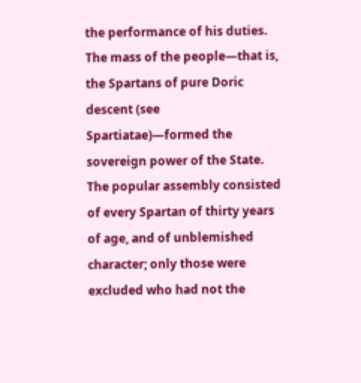the performance of his duties. The mass of the people—that is, the Spartans of pure Doric descent (see Spartiatae)—formed the sovereign power of the State. The popular assembly consisted of every Spartan of thirty years of age, and of unblemished character; only those were excluded who had not the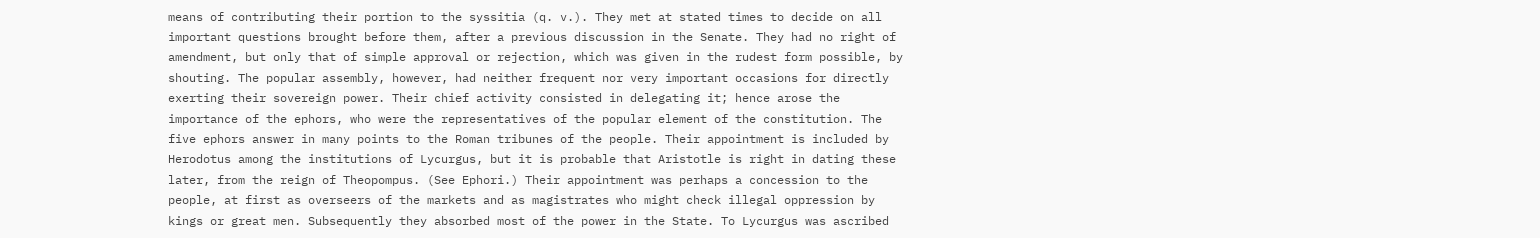means of contributing their portion to the syssitia (q. v.). They met at stated times to decide on all important questions brought before them, after a previous discussion in the Senate. They had no right of amendment, but only that of simple approval or rejection, which was given in the rudest form possible, by shouting. The popular assembly, however, had neither frequent nor very important occasions for directly exerting their sovereign power. Their chief activity consisted in delegating it; hence arose the importance of the ephors, who were the representatives of the popular element of the constitution. The five ephors answer in many points to the Roman tribunes of the people. Their appointment is included by Herodotus among the institutions of Lycurgus, but it is probable that Aristotle is right in dating these later, from the reign of Theopompus. (See Ephori.) Their appointment was perhaps a concession to the people, at first as overseers of the markets and as magistrates who might check illegal oppression by kings or great men. Subsequently they absorbed most of the power in the State. To Lycurgus was ascribed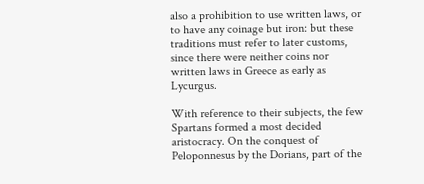also a prohibition to use written laws, or to have any coinage but iron: but these traditions must refer to later customs, since there were neither coins nor written laws in Greece as early as Lycurgus.

With reference to their subjects, the few Spartans formed a most decided aristocracy. On the conquest of Peloponnesus by the Dorians, part of the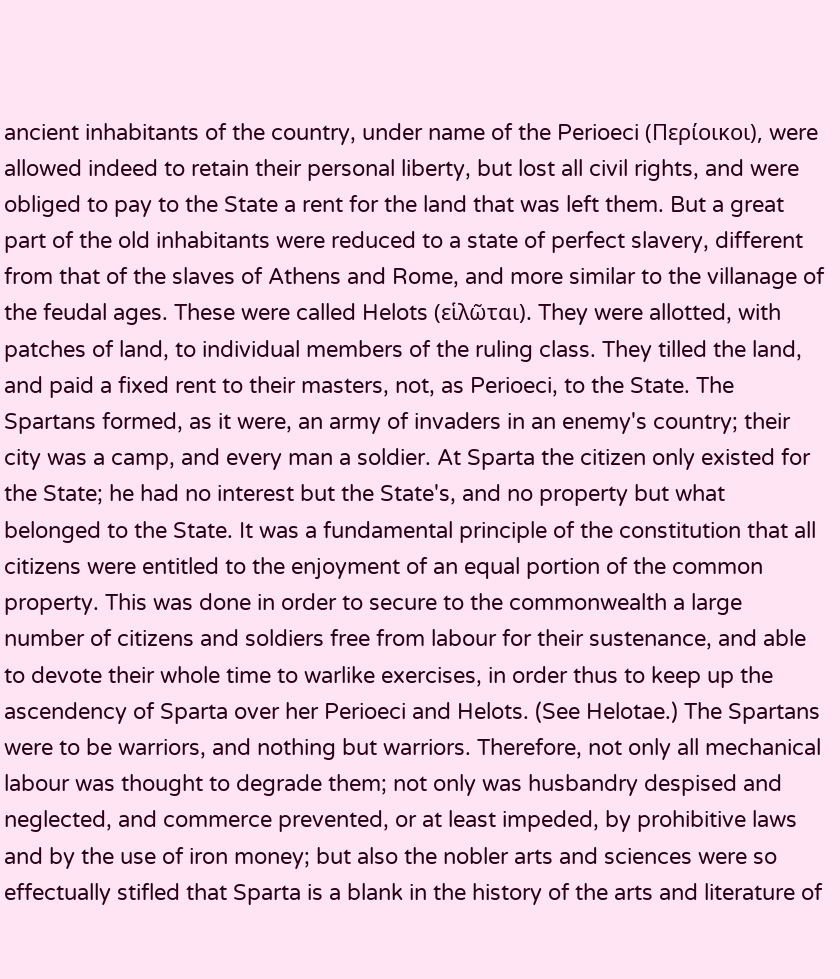ancient inhabitants of the country, under name of the Perioeci (Περίοικοι), were allowed indeed to retain their personal liberty, but lost all civil rights, and were obliged to pay to the State a rent for the land that was left them. But a great part of the old inhabitants were reduced to a state of perfect slavery, different from that of the slaves of Athens and Rome, and more similar to the villanage of the feudal ages. These were called Helots (εἱλῶται). They were allotted, with patches of land, to individual members of the ruling class. They tilled the land, and paid a fixed rent to their masters, not, as Perioeci, to the State. The Spartans formed, as it were, an army of invaders in an enemy's country; their city was a camp, and every man a soldier. At Sparta the citizen only existed for the State; he had no interest but the State's, and no property but what belonged to the State. It was a fundamental principle of the constitution that all citizens were entitled to the enjoyment of an equal portion of the common property. This was done in order to secure to the commonwealth a large number of citizens and soldiers free from labour for their sustenance, and able to devote their whole time to warlike exercises, in order thus to keep up the ascendency of Sparta over her Perioeci and Helots. (See Helotae.) The Spartans were to be warriors, and nothing but warriors. Therefore, not only all mechanical labour was thought to degrade them; not only was husbandry despised and neglected, and commerce prevented, or at least impeded, by prohibitive laws and by the use of iron money; but also the nobler arts and sciences were so effectually stifled that Sparta is a blank in the history of the arts and literature of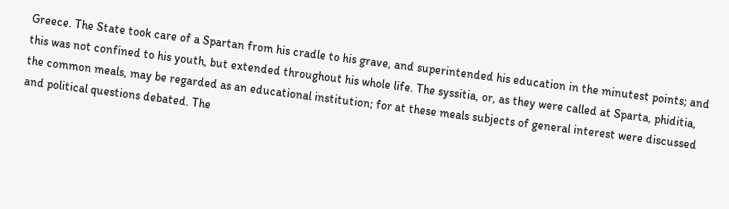Greece. The State took care of a Spartan from his cradle to his grave, and superintended his education in the minutest points; and this was not confined to his youth, but extended throughout his whole life. The syssitia, or, as they were called at Sparta, phiditia, the common meals, may be regarded as an educational institution; for at these meals subjects of general interest were discussed and political questions debated. The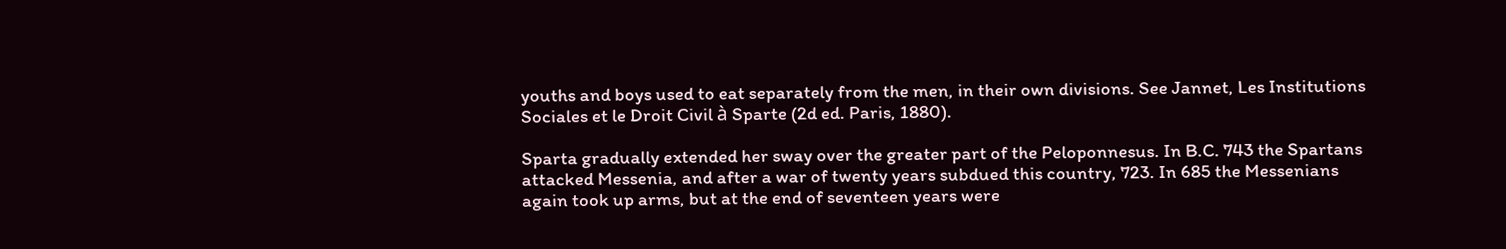youths and boys used to eat separately from the men, in their own divisions. See Jannet, Les Institutions Sociales et le Droit Civil à Sparte (2d ed. Paris, 1880).

Sparta gradually extended her sway over the greater part of the Peloponnesus. In B.C. 743 the Spartans attacked Messenia, and after a war of twenty years subdued this country, 723. In 685 the Messenians again took up arms, but at the end of seventeen years were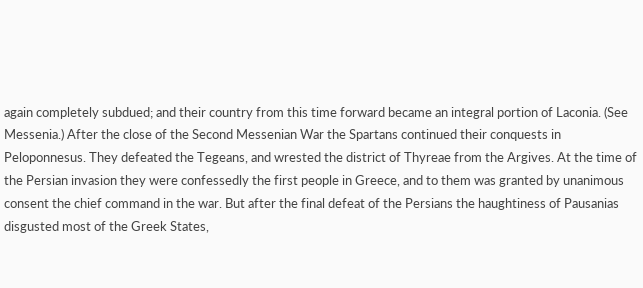again completely subdued; and their country from this time forward became an integral portion of Laconia. (See Messenia.) After the close of the Second Messenian War the Spartans continued their conquests in Peloponnesus. They defeated the Tegeans, and wrested the district of Thyreae from the Argives. At the time of the Persian invasion they were confessedly the first people in Greece, and to them was granted by unanimous consent the chief command in the war. But after the final defeat of the Persians the haughtiness of Pausanias disgusted most of the Greek States,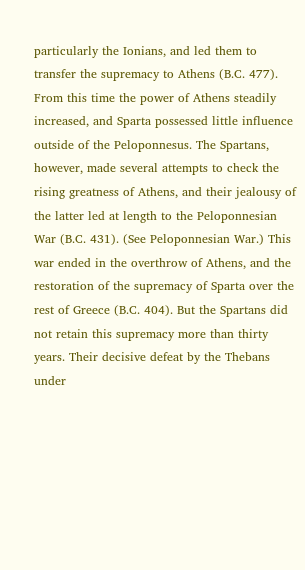particularly the Ionians, and led them to transfer the supremacy to Athens (B.C. 477). From this time the power of Athens steadily increased, and Sparta possessed little influence outside of the Peloponnesus. The Spartans, however, made several attempts to check the rising greatness of Athens, and their jealousy of the latter led at length to the Peloponnesian War (B.C. 431). (See Peloponnesian War.) This war ended in the overthrow of Athens, and the restoration of the supremacy of Sparta over the rest of Greece (B.C. 404). But the Spartans did not retain this supremacy more than thirty years. Their decisive defeat by the Thebans under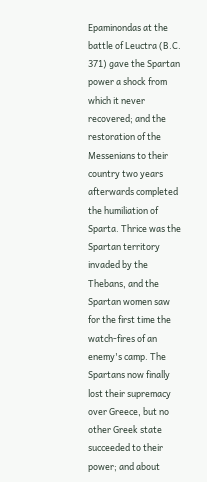Epaminondas at the battle of Leuctra (B.C. 371) gave the Spartan power a shock from which it never recovered; and the restoration of the Messenians to their country two years afterwards completed the humiliation of Sparta. Thrice was the Spartan territory invaded by the Thebans, and the Spartan women saw for the first time the watch-fires of an enemy's camp. The Spartans now finally lost their supremacy over Greece, but no other Greek state succeeded to their power; and about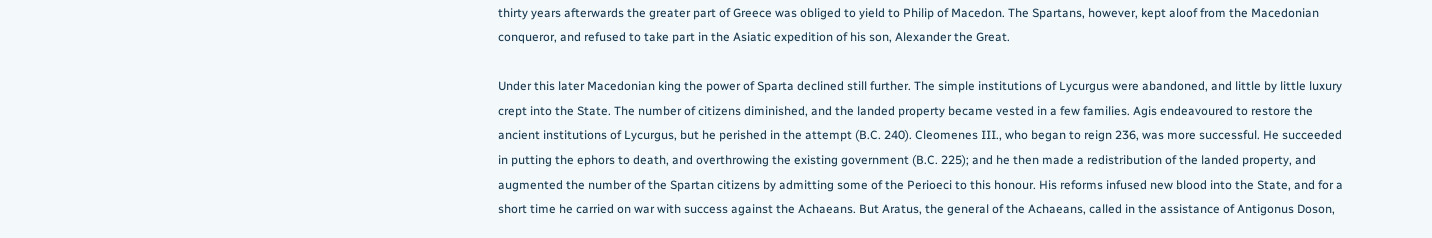thirty years afterwards the greater part of Greece was obliged to yield to Philip of Macedon. The Spartans, however, kept aloof from the Macedonian conqueror, and refused to take part in the Asiatic expedition of his son, Alexander the Great.

Under this later Macedonian king the power of Sparta declined still further. The simple institutions of Lycurgus were abandoned, and little by little luxury crept into the State. The number of citizens diminished, and the landed property became vested in a few families. Agis endeavoured to restore the ancient institutions of Lycurgus, but he perished in the attempt (B.C. 240). Cleomenes III., who began to reign 236, was more successful. He succeeded in putting the ephors to death, and overthrowing the existing government (B.C. 225); and he then made a redistribution of the landed property, and augmented the number of the Spartan citizens by admitting some of the Perioeci to this honour. His reforms infused new blood into the State, and for a short time he carried on war with success against the Achaeans. But Aratus, the general of the Achaeans, called in the assistance of Antigonus Doson,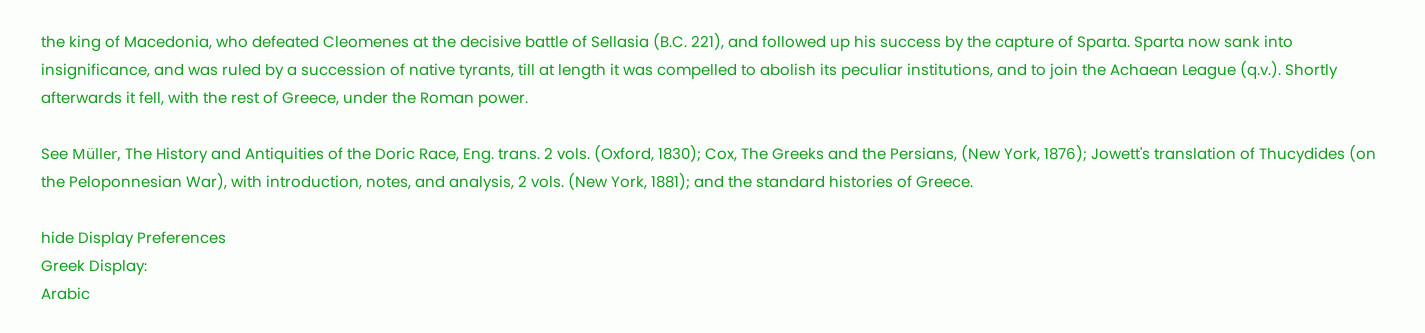the king of Macedonia, who defeated Cleomenes at the decisive battle of Sellasia (B.C. 221), and followed up his success by the capture of Sparta. Sparta now sank into insignificance, and was ruled by a succession of native tyrants, till at length it was compelled to abolish its peculiar institutions, and to join the Achaean League (q.v.). Shortly afterwards it fell, with the rest of Greece, under the Roman power.

See Müller, The History and Antiquities of the Doric Race, Eng. trans. 2 vols. (Oxford, 1830); Cox, The Greeks and the Persians, (New York, 1876); Jowett's translation of Thucydides (on the Peloponnesian War), with introduction, notes, and analysis, 2 vols. (New York, 1881); and the standard histories of Greece.

hide Display Preferences
Greek Display:
Arabic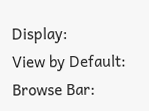Display:
View by Default:
Browse Bar: